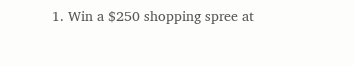1. Win a $250 shopping spree at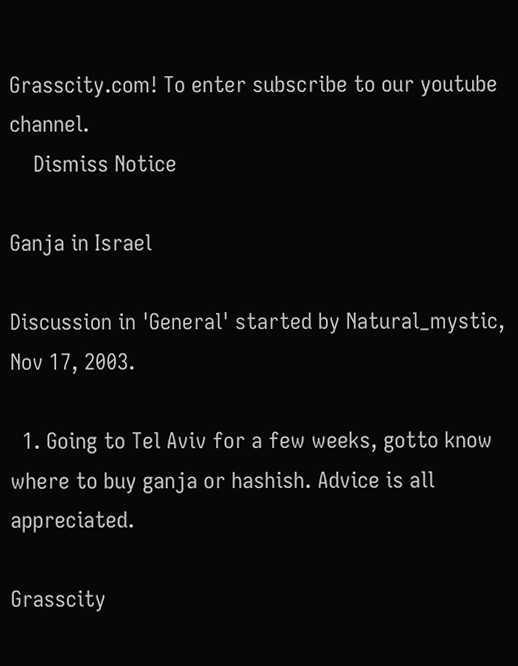Grasscity.com! To enter subscribe to our youtube channel.
    Dismiss Notice

Ganja in Israel

Discussion in 'General' started by Natural_mystic, Nov 17, 2003.

  1. Going to Tel Aviv for a few weeks, gotto know where to buy ganja or hashish. Advice is all appreciated.

Grasscity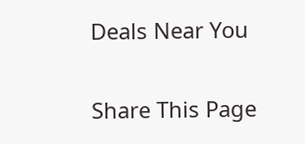Deals Near You


Share This Page